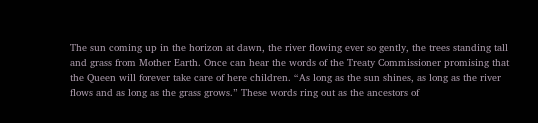The sun coming up in the horizon at dawn, the river flowing ever so gently, the trees standing tall and grass from Mother Earth. Once can hear the words of the Treaty Commissioner promising that the Queen will forever take care of here children. “As long as the sun shines, as long as the river flows and as long as the grass grows.” These words ring out as the ancestors of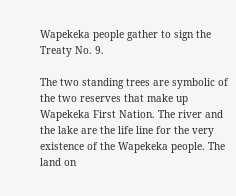Wapekeka people gather to sign the Treaty No. 9.

The two standing trees are symbolic of the two reserves that make up Wapekeka First Nation. The river and the lake are the life line for the very existence of the Wapekeka people. The land on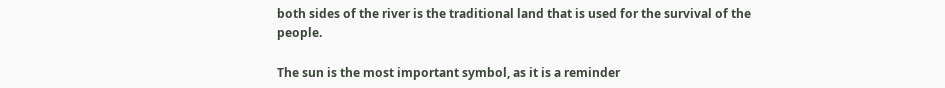both sides of the river is the traditional land that is used for the survival of the people.

The sun is the most important symbol, as it is a reminder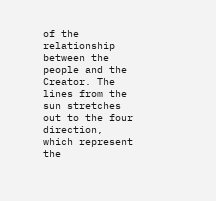of the relationship between the people and the Creator. The lines from the sun stretches out to the four direction, which represent the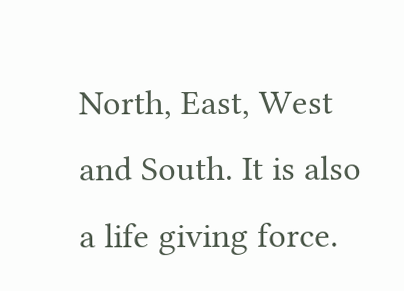North, East, West and South. It is also a life giving force.